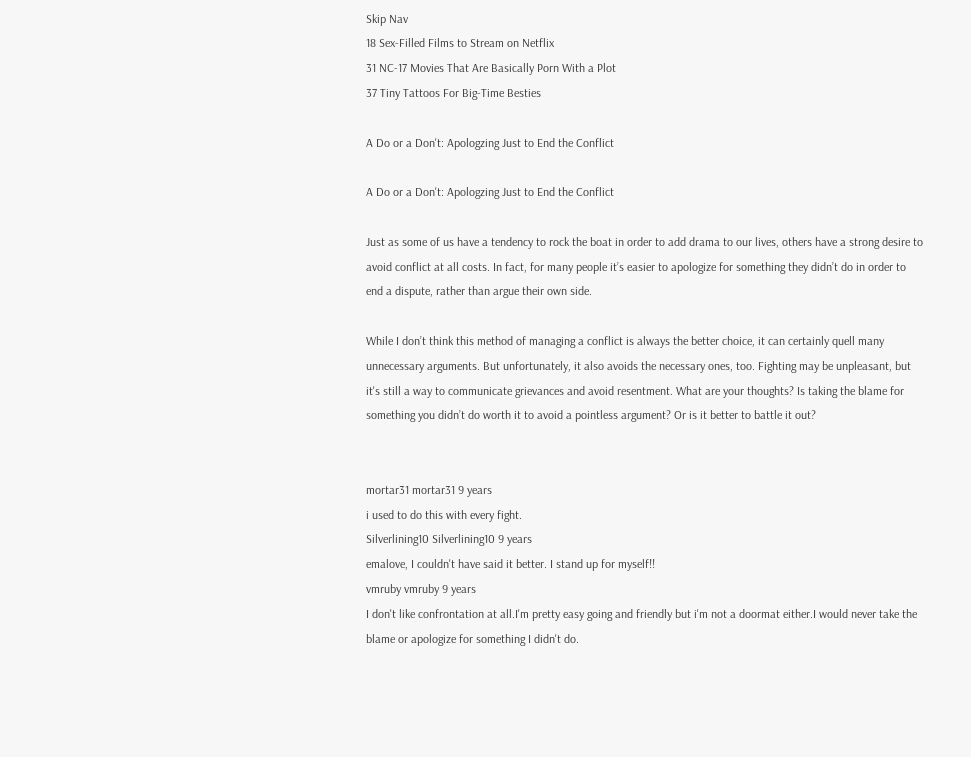Skip Nav
18 Sex-Filled Films to Stream on Netflix
31 NC-17 Movies That Are Basically Porn With a Plot
37 Tiny Tattoos For Big-Time Besties

A Do or a Don't: Apologzing Just to End the Conflict

A Do or a Don't: Apologzing Just to End the Conflict

Just as some of us have a tendency to rock the boat in order to add drama to our lives, others have a strong desire to avoid conflict at all costs. In fact, for many people it’s easier to apologize for something they didn’t do in order to end a dispute, rather than argue their own side.

While I don’t think this method of managing a conflict is always the better choice, it can certainly quell many unnecessary arguments. But unfortunately, it also avoids the necessary ones, too. Fighting may be unpleasant, but it's still a way to communicate grievances and avoid resentment. What are your thoughts? Is taking the blame for something you didn’t do worth it to avoid a pointless argument? Or is it better to battle it out?


mortar31 mortar31 9 years
i used to do this with every fight.
Silverlining10 Silverlining10 9 years
emalove, I couldn't have said it better. I stand up for myself!!
vmruby vmruby 9 years
I don't like confrontation at all.I'm pretty easy going and friendly but i'm not a doormat either.I would never take the blame or apologize for something I didn't do.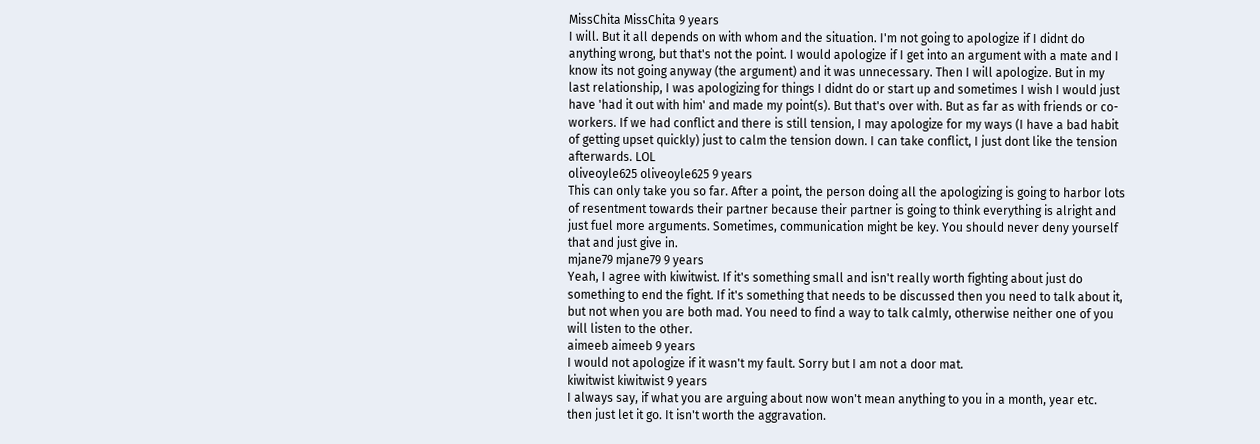MissChita MissChita 9 years
I will. But it all depends on with whom and the situation. I'm not going to apologize if I didnt do anything wrong, but that's not the point. I would apologize if I get into an argument with a mate and I know its not going anyway (the argument) and it was unnecessary. Then I will apologize. But in my last relationship, I was apologizing for things I didnt do or start up and sometimes I wish I would just have 'had it out with him' and made my point(s). But that's over with. But as far as with friends or co-workers. If we had conflict and there is still tension, I may apologize for my ways (I have a bad habit of getting upset quickly) just to calm the tension down. I can take conflict, I just dont like the tension afterwards. LOL
oliveoyle625 oliveoyle625 9 years
This can only take you so far. After a point, the person doing all the apologizing is going to harbor lots of resentment towards their partner because their partner is going to think everything is alright and just fuel more arguments. Sometimes, communication might be key. You should never deny yourself that and just give in.
mjane79 mjane79 9 years
Yeah, I agree with kiwitwist. If it's something small and isn't really worth fighting about just do something to end the fight. If it's something that needs to be discussed then you need to talk about it, but not when you are both mad. You need to find a way to talk calmly, otherwise neither one of you will listen to the other.
aimeeb aimeeb 9 years
I would not apologize if it wasn't my fault. Sorry but I am not a door mat.
kiwitwist kiwitwist 9 years
I always say, if what you are arguing about now won't mean anything to you in a month, year etc. then just let it go. It isn't worth the aggravation.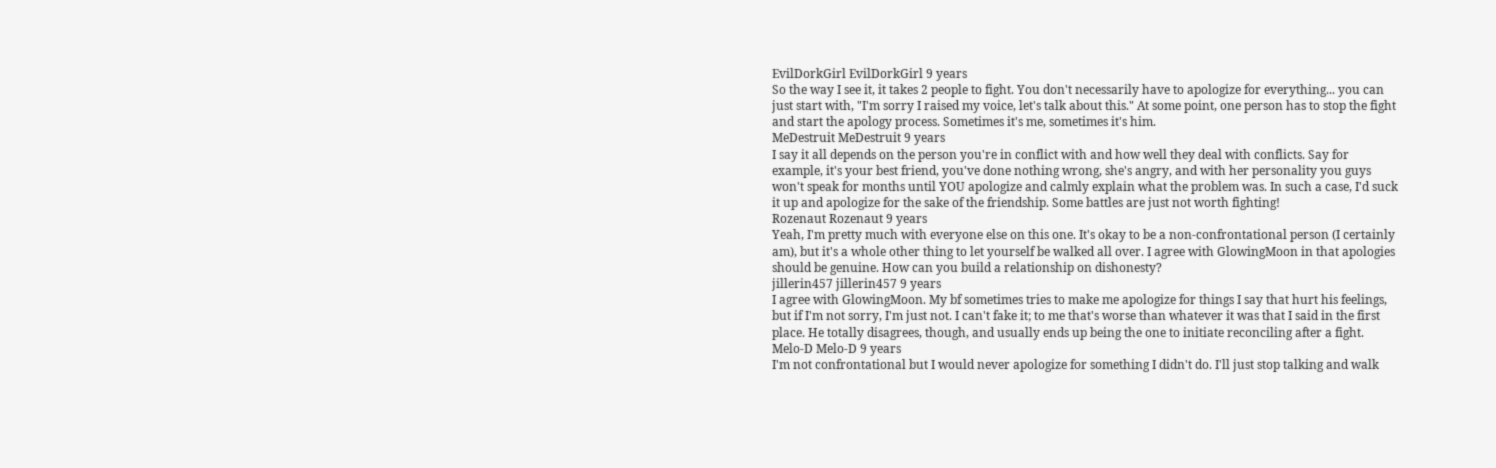EvilDorkGirl EvilDorkGirl 9 years
So the way I see it, it takes 2 people to fight. You don't necessarily have to apologize for everything... you can just start with, "I'm sorry I raised my voice, let's talk about this." At some point, one person has to stop the fight and start the apology process. Sometimes it's me, sometimes it's him.
MeDestruit MeDestruit 9 years
I say it all depends on the person you're in conflict with and how well they deal with conflicts. Say for example, it's your best friend, you've done nothing wrong, she's angry, and with her personality you guys won't speak for months until YOU apologize and calmly explain what the problem was. In such a case, I'd suck it up and apologize for the sake of the friendship. Some battles are just not worth fighting!
Rozenaut Rozenaut 9 years
Yeah, I'm pretty much with everyone else on this one. It's okay to be a non-confrontational person (I certainly am), but it's a whole other thing to let yourself be walked all over. I agree with GlowingMoon in that apologies should be genuine. How can you build a relationship on dishonesty?
jillerin457 jillerin457 9 years
I agree with GlowingMoon. My bf sometimes tries to make me apologize for things I say that hurt his feelings, but if I'm not sorry, I'm just not. I can't fake it; to me that's worse than whatever it was that I said in the first place. He totally disagrees, though, and usually ends up being the one to initiate reconciling after a fight.
Melo-D Melo-D 9 years
I'm not confrontational but I would never apologize for something I didn't do. I'll just stop talking and walk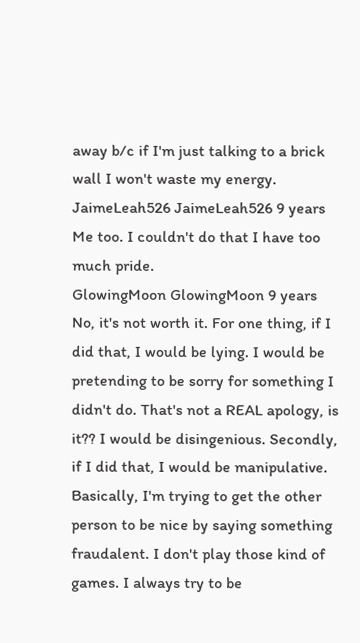away b/c if I'm just talking to a brick wall I won't waste my energy.
JaimeLeah526 JaimeLeah526 9 years
Me too. I couldn't do that I have too much pride.
GlowingMoon GlowingMoon 9 years
No, it's not worth it. For one thing, if I did that, I would be lying. I would be pretending to be sorry for something I didn't do. That's not a REAL apology, is it?? I would be disingenious. Secondly, if I did that, I would be manipulative. Basically, I'm trying to get the other person to be nice by saying something fraudalent. I don't play those kind of games. I always try to be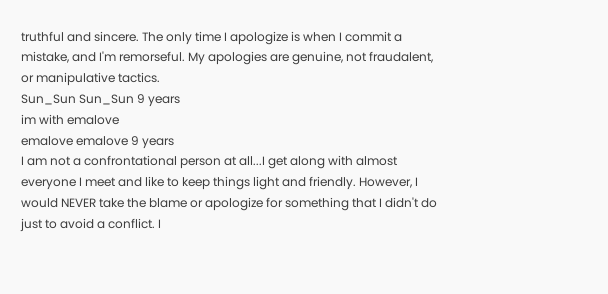truthful and sincere. The only time I apologize is when I commit a mistake, and I'm remorseful. My apologies are genuine, not fraudalent, or manipulative tactics.
Sun_Sun Sun_Sun 9 years
im with emalove
emalove emalove 9 years
I am not a confrontational person at all...I get along with almost everyone I meet and like to keep things light and friendly. However, I would NEVER take the blame or apologize for something that I didn't do just to avoid a conflict. I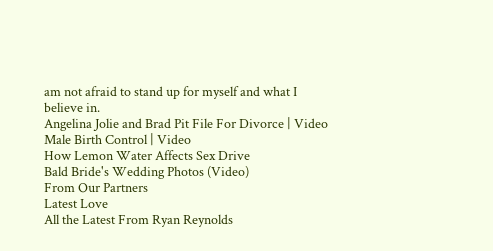am not afraid to stand up for myself and what I believe in.
Angelina Jolie and Brad Pit File For Divorce | Video
Male Birth Control | Video
How Lemon Water Affects Sex Drive
Bald Bride's Wedding Photos (Video)
From Our Partners
Latest Love
All the Latest From Ryan Reynolds